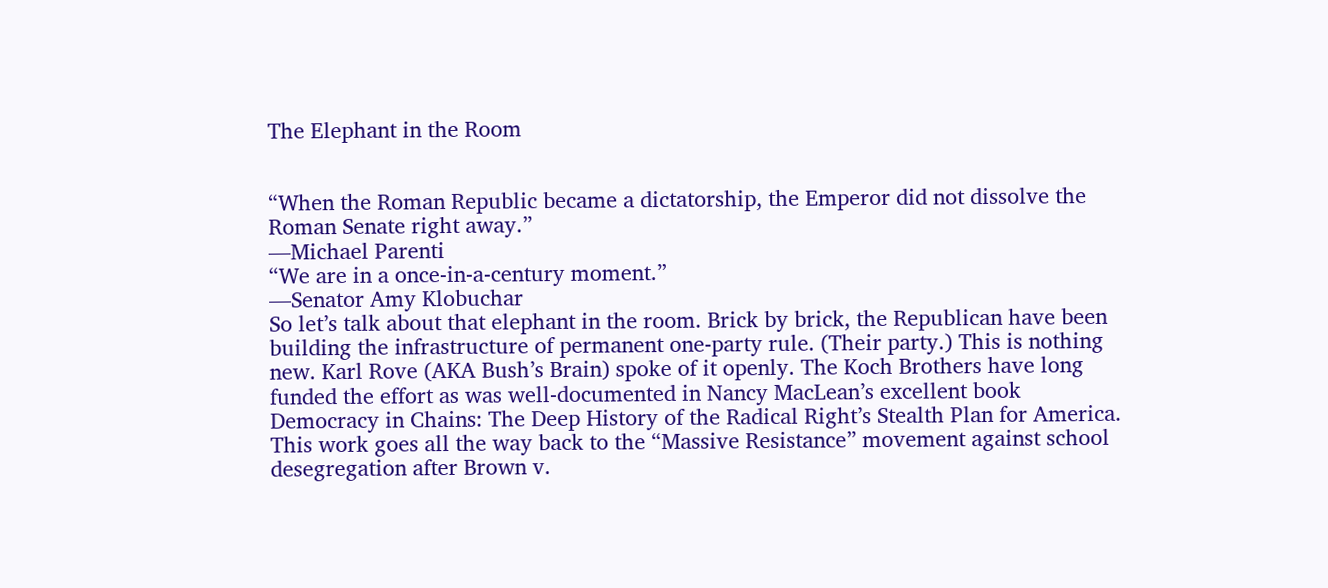The Elephant in the Room


“When the Roman Republic became a dictatorship, the Emperor did not dissolve the Roman Senate right away.”
—Michael Parenti
“We are in a once-in-a-century moment.”
—Senator Amy Klobuchar
So let’s talk about that elephant in the room. Brick by brick, the Republican have been building the infrastructure of permanent one-party rule. (Their party.) This is nothing new. Karl Rove (AKA Bush’s Brain) spoke of it openly. The Koch Brothers have long funded the effort as was well-documented in Nancy MacLean’s excellent book Democracy in Chains: The Deep History of the Radical Right’s Stealth Plan for America. This work goes all the way back to the “Massive Resistance” movement against school desegregation after Brown v.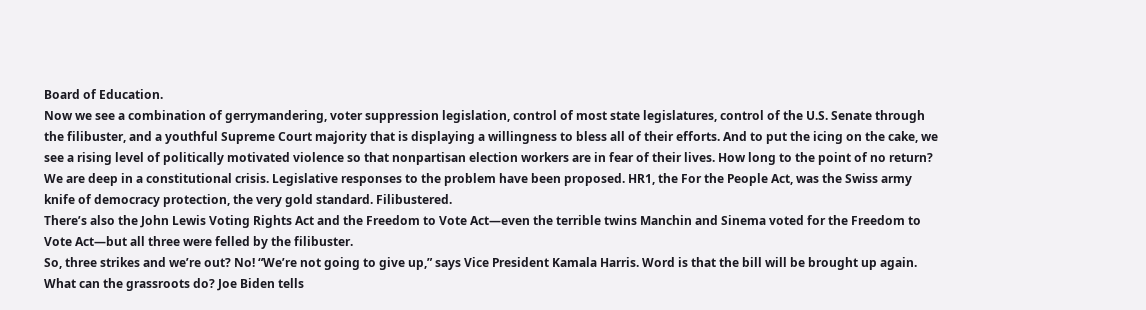Board of Education.
Now we see a combination of gerrymandering, voter suppression legislation, control of most state legislatures, control of the U.S. Senate through the filibuster, and a youthful Supreme Court majority that is displaying a willingness to bless all of their efforts. And to put the icing on the cake, we see a rising level of politically motivated violence so that nonpartisan election workers are in fear of their lives. How long to the point of no return?
We are deep in a constitutional crisis. Legislative responses to the problem have been proposed. HR1, the For the People Act, was the Swiss army knife of democracy protection, the very gold standard. Filibustered.
There’s also the John Lewis Voting Rights Act and the Freedom to Vote Act—even the terrible twins Manchin and Sinema voted for the Freedom to Vote Act—but all three were felled by the filibuster.
So, three strikes and we’re out? No! “We’re not going to give up,” says Vice President Kamala Harris. Word is that the bill will be brought up again.
What can the grassroots do? Joe Biden tells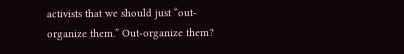activists that we should just “out-organize them.” Out-organize them?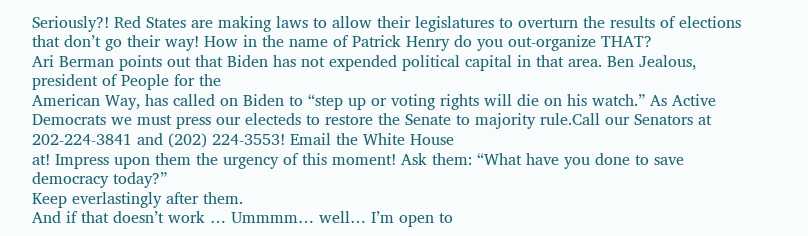Seriously?! Red States are making laws to allow their legislatures to overturn the results of elections that don’t go their way! How in the name of Patrick Henry do you out-organize THAT?
Ari Berman points out that Biden has not expended political capital in that area. Ben Jealous, president of People for the
American Way, has called on Biden to “step up or voting rights will die on his watch.” As Active Democrats we must press our electeds to restore the Senate to majority rule.Call our Senators at 202-224-3841 and (202) 224-3553! Email the White House
at! Impress upon them the urgency of this moment! Ask them: “What have you done to save democracy today?”
Keep everlastingly after them.
And if that doesn’t work … Ummmm… well… I’m open to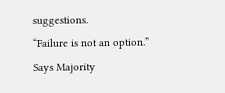suggestions.
“Failure is not an option.” Says Majority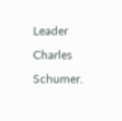Leader Charles Schumer.